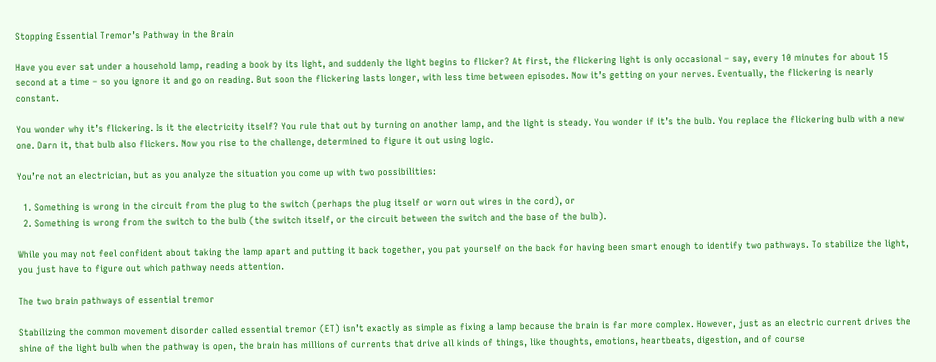Stopping Essential Tremor’s Pathway in the Brain

Have you ever sat under a household lamp, reading a book by its light, and suddenly the light begins to flicker? At first, the flickering light is only occasional – say, every 10 minutes for about 15 second at a time – so you ignore it and go on reading. But soon the flickering lasts longer, with less time between episodes. Now it’s getting on your nerves. Eventually, the flickering is nearly constant.

You wonder why it’s flickering. Is it the electricity itself? You rule that out by turning on another lamp, and the light is steady. You wonder if it’s the bulb. You replace the flickering bulb with a new one. Darn it, that bulb also flickers. Now you rise to the challenge, determined to figure it out using logic.

You’re not an electrician, but as you analyze the situation you come up with two possibilities:

  1. Something is wrong in the circuit from the plug to the switch (perhaps the plug itself or worn out wires in the cord), or
  2. Something is wrong from the switch to the bulb (the switch itself, or the circuit between the switch and the base of the bulb).

While you may not feel confident about taking the lamp apart and putting it back together, you pat yourself on the back for having been smart enough to identify two pathways. To stabilize the light, you just have to figure out which pathway needs attention.

The two brain pathways of essential tremor

Stabilizing the common movement disorder called essential tremor (ET) isn’t exactly as simple as fixing a lamp because the brain is far more complex. However, just as an electric current drives the shine of the light bulb when the pathway is open, the brain has millions of currents that drive all kinds of things, like thoughts, emotions, heartbeats, digestion, and of course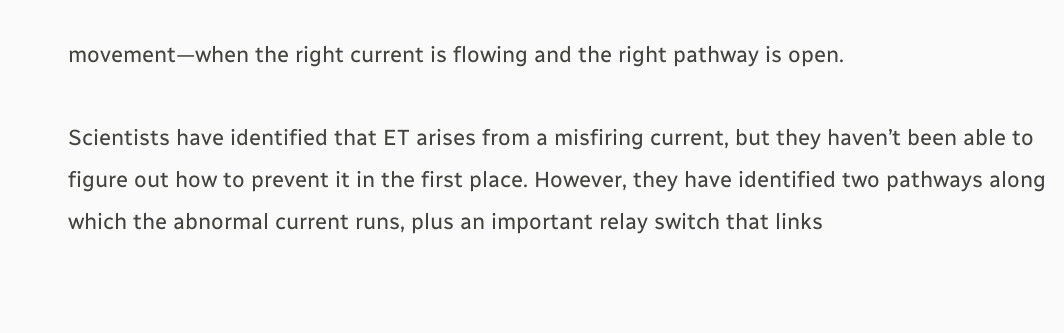movement—when the right current is flowing and the right pathway is open.

Scientists have identified that ET arises from a misfiring current, but they haven’t been able to figure out how to prevent it in the first place. However, they have identified two pathways along which the abnormal current runs, plus an important relay switch that links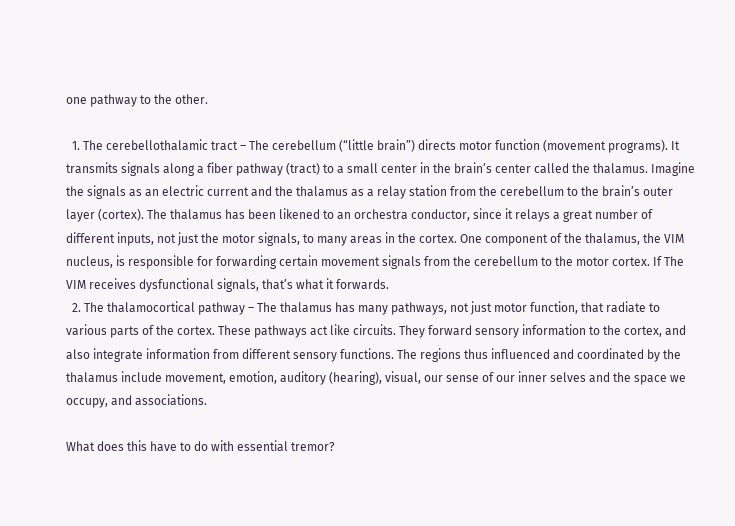one pathway to the other.

  1. The cerebellothalamic tract – The cerebellum (“little brain”) directs motor function (movement programs). It transmits signals along a fiber pathway (tract) to a small center in the brain’s center called the thalamus. Imagine the signals as an electric current and the thalamus as a relay station from the cerebellum to the brain’s outer layer (cortex). The thalamus has been likened to an orchestra conductor, since it relays a great number of different inputs, not just the motor signals, to many areas in the cortex. One component of the thalamus, the VIM nucleus, is responsible for forwarding certain movement signals from the cerebellum to the motor cortex. If The VIM receives dysfunctional signals, that’s what it forwards.
  2. The thalamocortical pathway – The thalamus has many pathways, not just motor function, that radiate to various parts of the cortex. These pathways act like circuits. They forward sensory information to the cortex, and also integrate information from different sensory functions. The regions thus influenced and coordinated by the thalamus include movement, emotion, auditory (hearing), visual, our sense of our inner selves and the space we occupy, and associations.

What does this have to do with essential tremor?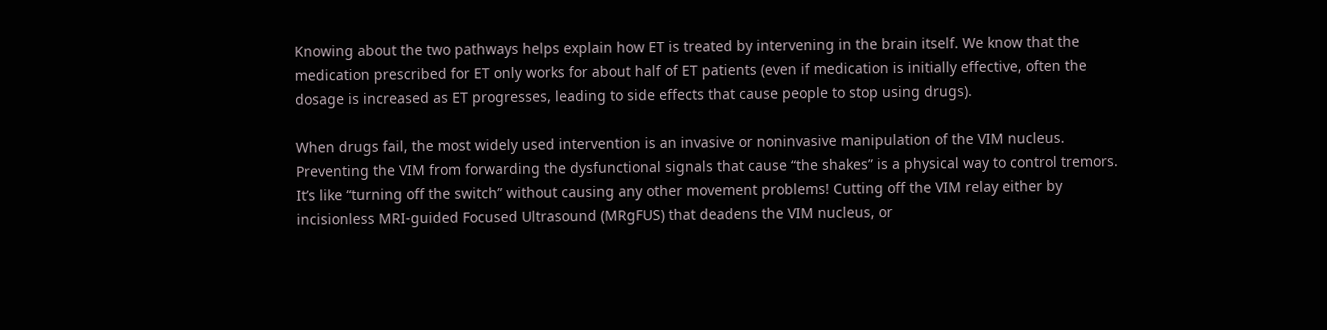Knowing about the two pathways helps explain how ET is treated by intervening in the brain itself. We know that the medication prescribed for ET only works for about half of ET patients (even if medication is initially effective, often the dosage is increased as ET progresses, leading to side effects that cause people to stop using drugs).

When drugs fail, the most widely used intervention is an invasive or noninvasive manipulation of the VIM nucleus. Preventing the VIM from forwarding the dysfunctional signals that cause “the shakes” is a physical way to control tremors. It’s like “turning off the switch” without causing any other movement problems! Cutting off the VIM relay either by incisionless MRI-guided Focused Ultrasound (MRgFUS) that deadens the VIM nucleus, or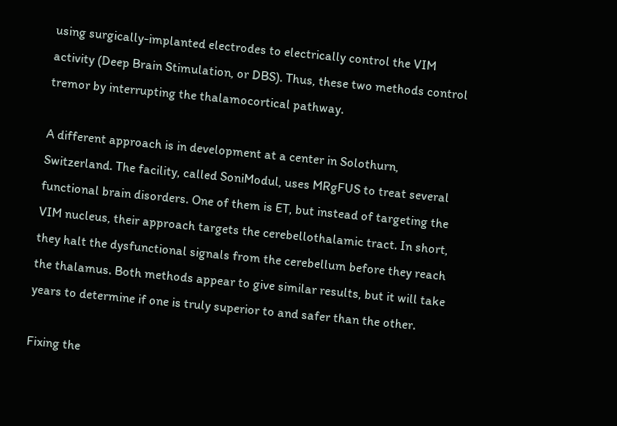using surgically-implanted electrodes to electrically control the VIM activity (Deep Brain Stimulation, or DBS). Thus, these two methods control tremor by interrupting the thalamocortical pathway.

A different approach is in development at a center in Solothurn, Switzerland. The facility, called SoniModul, uses MRgFUS to treat several functional brain disorders. One of them is ET, but instead of targeting the VIM nucleus, their approach targets the cerebellothalamic tract. In short, they halt the dysfunctional signals from the cerebellum before they reach the thalamus. Both methods appear to give similar results, but it will take years to determine if one is truly superior to and safer than the other.

Fixing the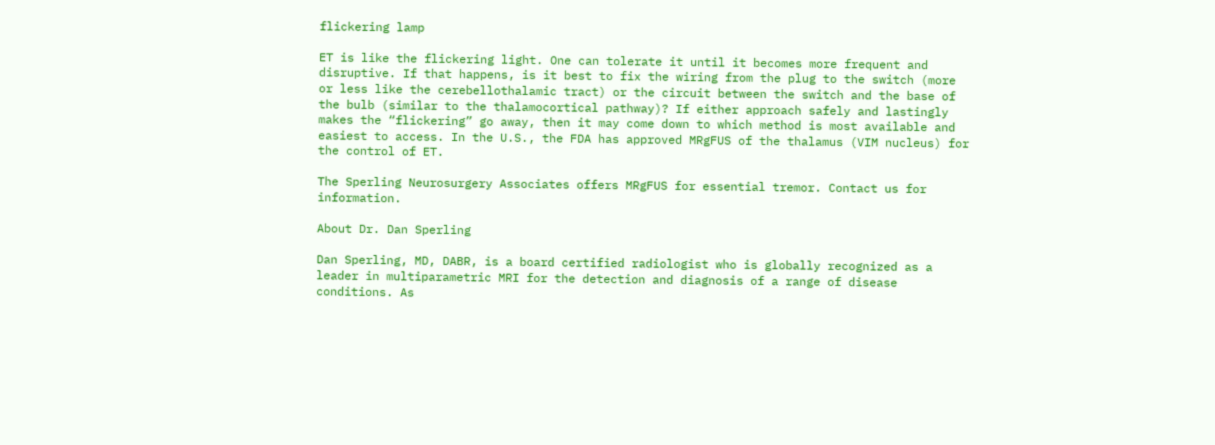flickering lamp

ET is like the flickering light. One can tolerate it until it becomes more frequent and disruptive. If that happens, is it best to fix the wiring from the plug to the switch (more or less like the cerebellothalamic tract) or the circuit between the switch and the base of the bulb (similar to the thalamocortical pathway)? If either approach safely and lastingly makes the “flickering” go away, then it may come down to which method is most available and easiest to access. In the U.S., the FDA has approved MRgFUS of the thalamus (VIM nucleus) for the control of ET.

The Sperling Neurosurgery Associates offers MRgFUS for essential tremor. Contact us for information.

About Dr. Dan Sperling

Dan Sperling, MD, DABR, is a board certified radiologist who is globally recognized as a leader in multiparametric MRI for the detection and diagnosis of a range of disease conditions. As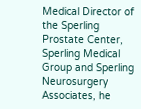Medical Director of the Sperling Prostate Center, Sperling Medical Group and Sperling Neurosurgery Associates, he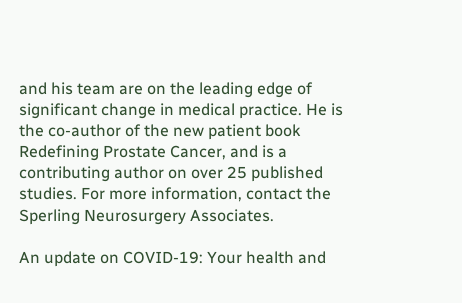and his team are on the leading edge of significant change in medical practice. He is the co-author of the new patient book Redefining Prostate Cancer, and is a contributing author on over 25 published studies. For more information, contact the Sperling Neurosurgery Associates.

An update on COVID-19: Your health and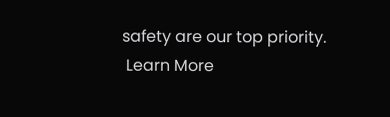safety are our top priority.
 Learn More